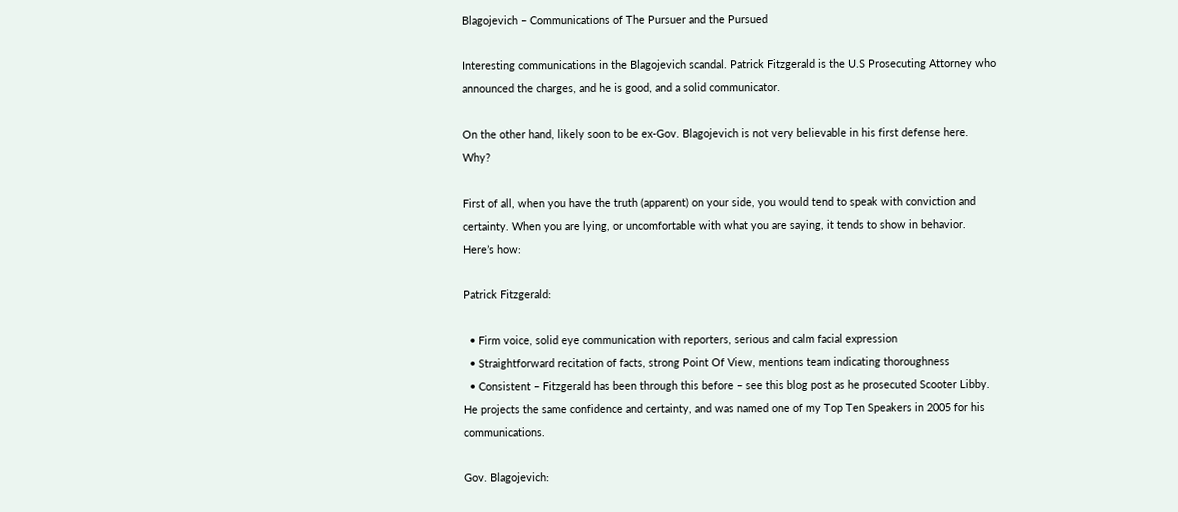Blagojevich – Communications of The Pursuer and the Pursued

Interesting communications in the Blagojevich scandal. Patrick Fitzgerald is the U.S Prosecuting Attorney who announced the charges, and he is good, and a solid communicator.

On the other hand, likely soon to be ex-Gov. Blagojevich is not very believable in his first defense here. Why?

First of all, when you have the truth (apparent) on your side, you would tend to speak with conviction and certainty. When you are lying, or uncomfortable with what you are saying, it tends to show in behavior. Here’s how:

Patrick Fitzgerald:

  • Firm voice, solid eye communication with reporters, serious and calm facial expression
  • Straightforward recitation of facts, strong Point Of View, mentions team indicating thoroughness
  • Consistent – Fitzgerald has been through this before – see this blog post as he prosecuted Scooter Libby. He projects the same confidence and certainty, and was named one of my Top Ten Speakers in 2005 for his communications.

Gov. Blagojevich: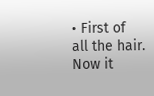• First of all the hair. Now it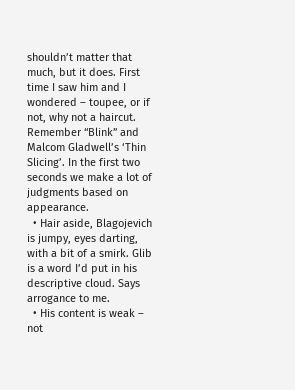shouldn’t matter that much, but it does. First time I saw him and I wondered – toupee, or if not, why not a haircut. Remember “Blink” and Malcom Gladwell’s ‘Thin Slicing’. In the first two seconds we make a lot of judgments based on appearance.
  • Hair aside, Blagojevich is jumpy, eyes darting, with a bit of a smirk. Glib is a word I’d put in his descriptive cloud. Says arrogance to me.
  • His content is weak – not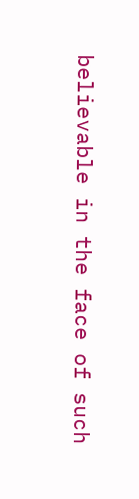believable in the face of such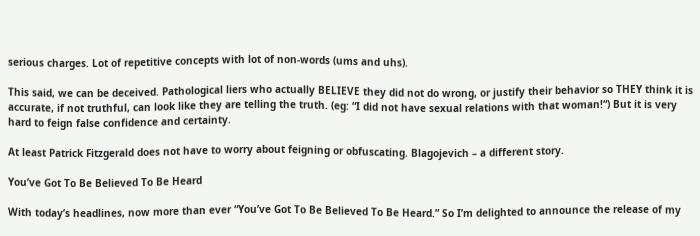serious charges. Lot of repetitive concepts with lot of non-words (ums and uhs).

This said, we can be deceived. Pathological liers who actually BELIEVE they did not do wrong, or justify their behavior so THEY think it is accurate, if not truthful, can look like they are telling the truth. (eg: “I did not have sexual relations with that woman!“) But it is very hard to feign false confidence and certainty.

At least Patrick Fitzgerald does not have to worry about feigning or obfuscating. Blagojevich – a different story.

You’ve Got To Be Believed To Be Heard

With today’s headlines, now more than ever “You’ve Got To Be Believed To Be Heard.” So I’m delighted to announce the release of my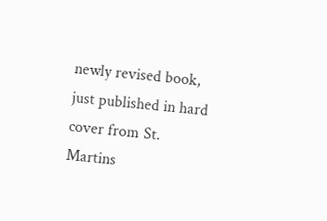newly revised book, just published in hard cover from St. Martins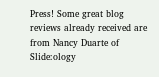Press! Some great blog reviews already received are from Nancy Duarte of Slide:ology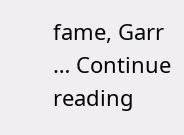fame, Garr … Continue reading